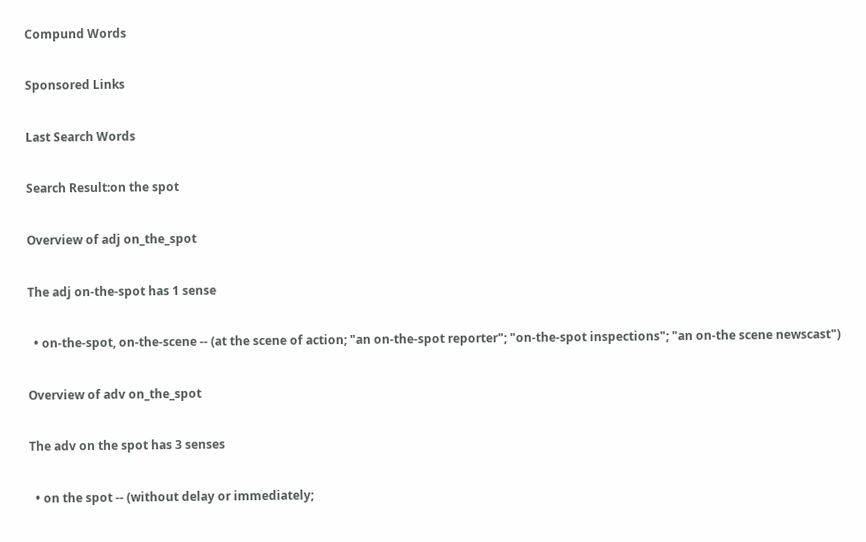Compund Words

Sponsored Links

Last Search Words

Search Result:on the spot

Overview of adj on_the_spot

The adj on-the-spot has 1 sense

  • on-the-spot, on-the-scene -- (at the scene of action; "an on-the-spot reporter"; "on-the-spot inspections"; "an on-the scene newscast")

Overview of adv on_the_spot

The adv on the spot has 3 senses

  • on the spot -- (without delay or immediately;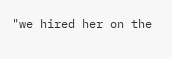"we hired her on the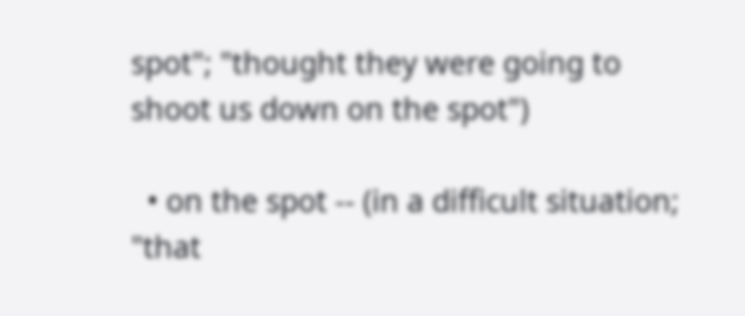spot"; "thought they were going to shoot us down on the spot")

  • on the spot -- (in a difficult situation; "that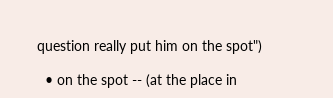question really put him on the spot")

  • on the spot -- (at the place in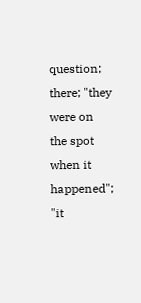question; there; "they were on the spot when it happened"; "it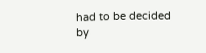had to be decided by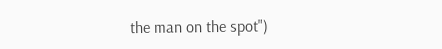the man on the spot")